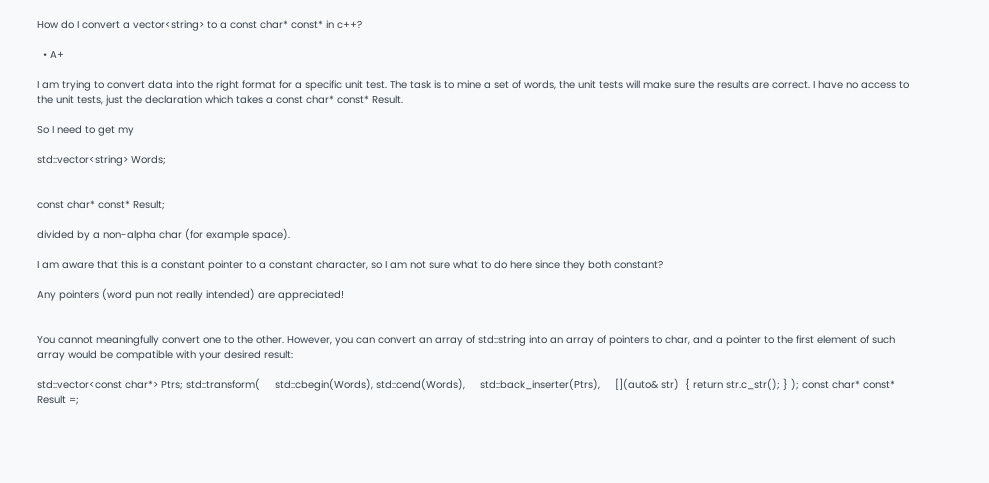How do I convert a vector<string> to a const char* const* in c++?

  • A+

I am trying to convert data into the right format for a specific unit test. The task is to mine a set of words, the unit tests will make sure the results are correct. I have no access to the unit tests, just the declaration which takes a const char* const* Result.

So I need to get my

std::vector<string> Words;


const char* const* Result;

divided by a non-alpha char (for example space).

I am aware that this is a constant pointer to a constant character, so I am not sure what to do here since they both constant?

Any pointers (word pun not really intended) are appreciated!


You cannot meaningfully convert one to the other. However, you can convert an array of std::string into an array of pointers to char, and a pointer to the first element of such array would be compatible with your desired result:

std::vector<const char*> Ptrs; std::transform(     std::cbegin(Words), std::cend(Words),     std::back_inserter(Ptrs),     [](auto& str)  { return str.c_str(); } ); const char* const* Result =;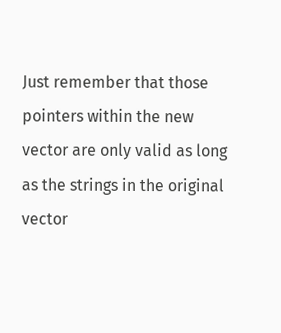Just remember that those pointers within the new vector are only valid as long as the strings in the original vector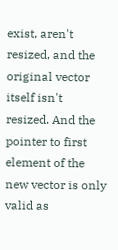exist, aren't resized, and the original vector itself isn't resized. And the pointer to first element of the new vector is only valid as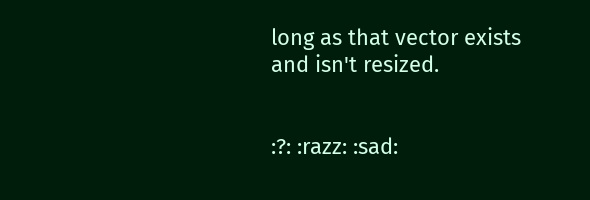long as that vector exists and isn't resized.


:?: :razz: :sad: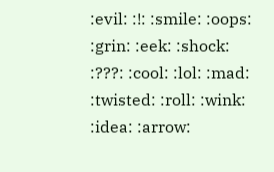:evil: :!: :smile: :oops: :grin: :eek: :shock: :???: :cool: :lol: :mad: :twisted: :roll: :wink: :idea: :arrow: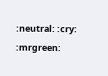:neutral: :cry: :mrgreen: